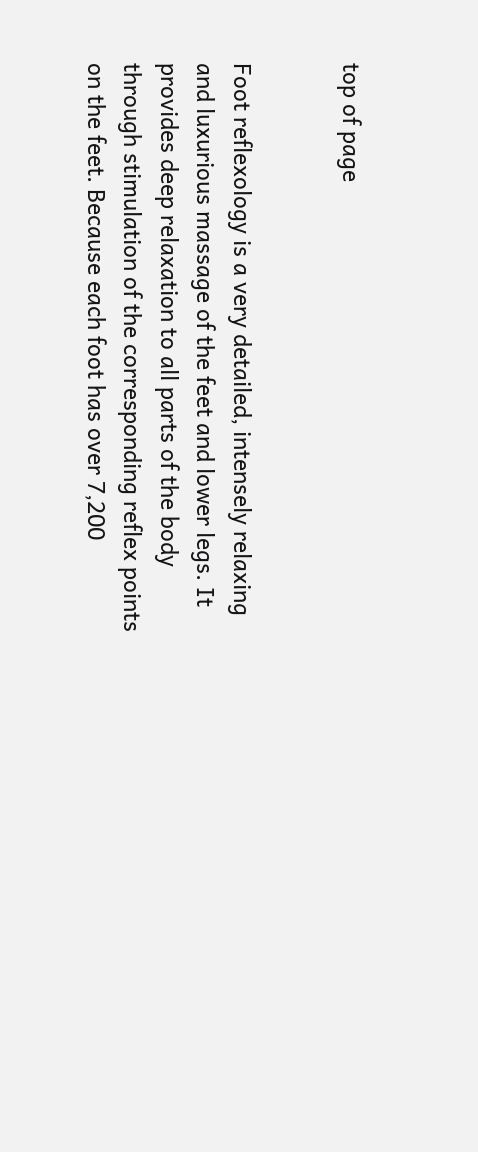top of page


Foot reflexology is a very detailed, intensely relaxing and luxurious massage of the feet and lower legs. It provides deep relaxation to all parts of the body through stimulation of the corresponding reflex points on the feet. Because each foot has over 7,200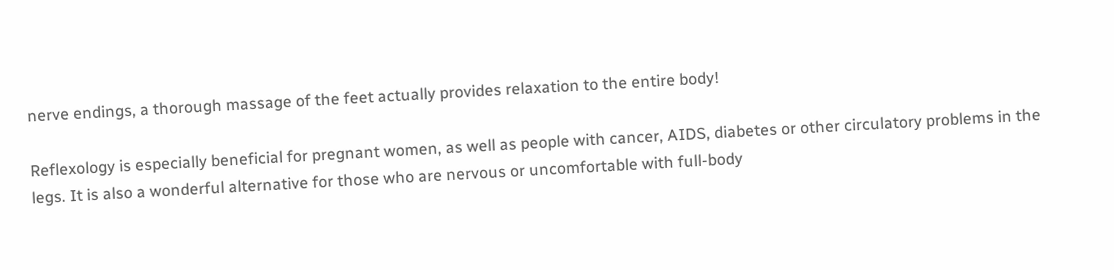nerve endings, a thorough massage of the feet actually provides relaxation to the entire body!

Reflexology is especially beneficial for pregnant women, as well as people with cancer, AIDS, diabetes or other circulatory problems in the legs. It is also a wonderful alternative for those who are nervous or uncomfortable with full-body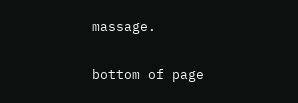massage.

bottom of page